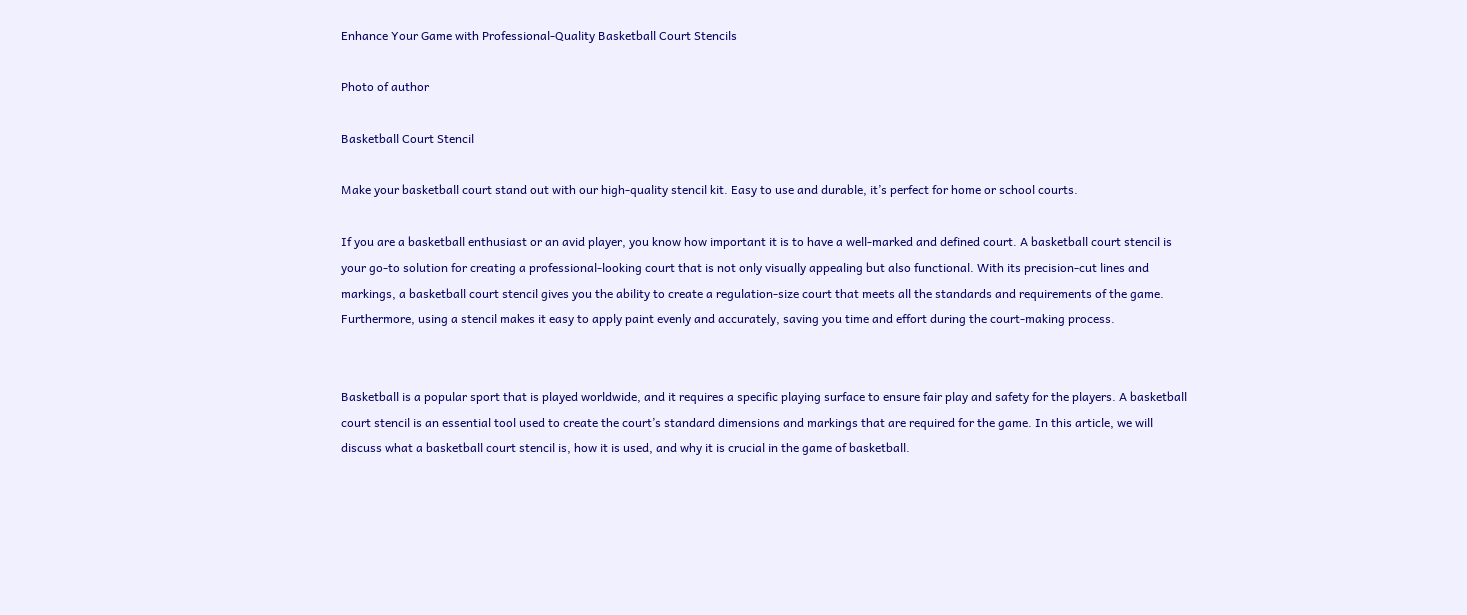Enhance Your Game with Professional-Quality Basketball Court Stencils

Photo of author

Basketball Court Stencil

Make your basketball court stand out with our high-quality stencil kit. Easy to use and durable, it’s perfect for home or school courts.

If you are a basketball enthusiast or an avid player, you know how important it is to have a well-marked and defined court. A basketball court stencil is your go-to solution for creating a professional-looking court that is not only visually appealing but also functional. With its precision-cut lines and markings, a basketball court stencil gives you the ability to create a regulation-size court that meets all the standards and requirements of the game. Furthermore, using a stencil makes it easy to apply paint evenly and accurately, saving you time and effort during the court-making process.


Basketball is a popular sport that is played worldwide, and it requires a specific playing surface to ensure fair play and safety for the players. A basketball court stencil is an essential tool used to create the court’s standard dimensions and markings that are required for the game. In this article, we will discuss what a basketball court stencil is, how it is used, and why it is crucial in the game of basketball.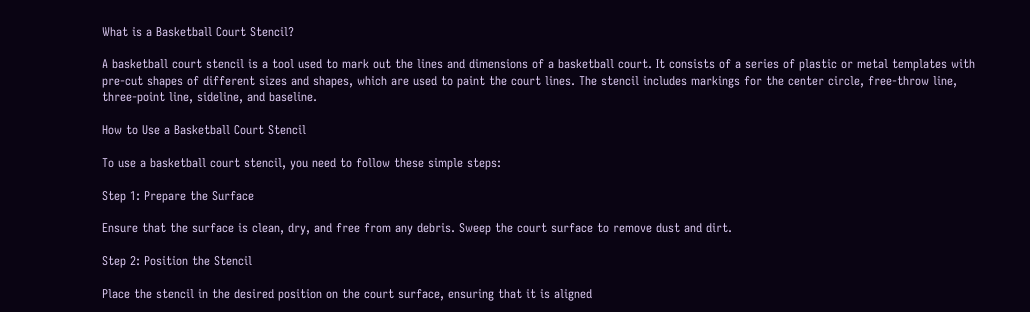What is a Basketball Court Stencil?

A basketball court stencil is a tool used to mark out the lines and dimensions of a basketball court. It consists of a series of plastic or metal templates with pre-cut shapes of different sizes and shapes, which are used to paint the court lines. The stencil includes markings for the center circle, free-throw line, three-point line, sideline, and baseline.

How to Use a Basketball Court Stencil

To use a basketball court stencil, you need to follow these simple steps:

Step 1: Prepare the Surface

Ensure that the surface is clean, dry, and free from any debris. Sweep the court surface to remove dust and dirt.

Step 2: Position the Stencil

Place the stencil in the desired position on the court surface, ensuring that it is aligned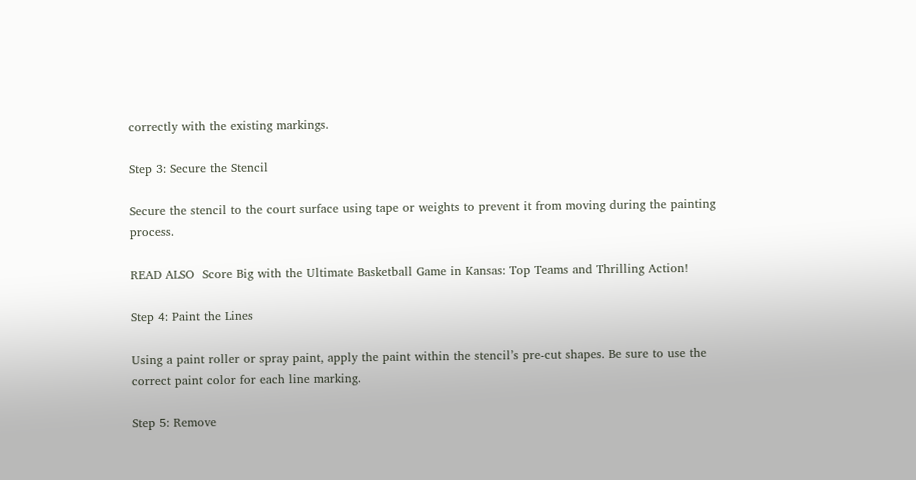correctly with the existing markings.

Step 3: Secure the Stencil

Secure the stencil to the court surface using tape or weights to prevent it from moving during the painting process.

READ ALSO  Score Big with the Ultimate Basketball Game in Kansas: Top Teams and Thrilling Action!

Step 4: Paint the Lines

Using a paint roller or spray paint, apply the paint within the stencil’s pre-cut shapes. Be sure to use the correct paint color for each line marking.

Step 5: Remove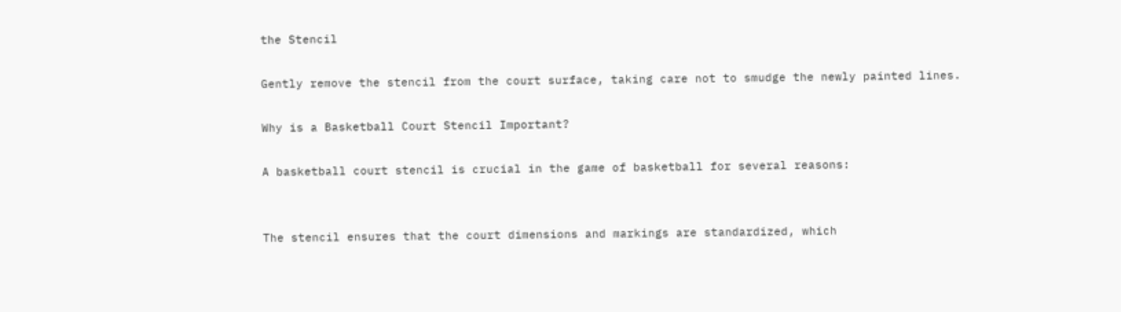the Stencil

Gently remove the stencil from the court surface, taking care not to smudge the newly painted lines.

Why is a Basketball Court Stencil Important?

A basketball court stencil is crucial in the game of basketball for several reasons:


The stencil ensures that the court dimensions and markings are standardized, which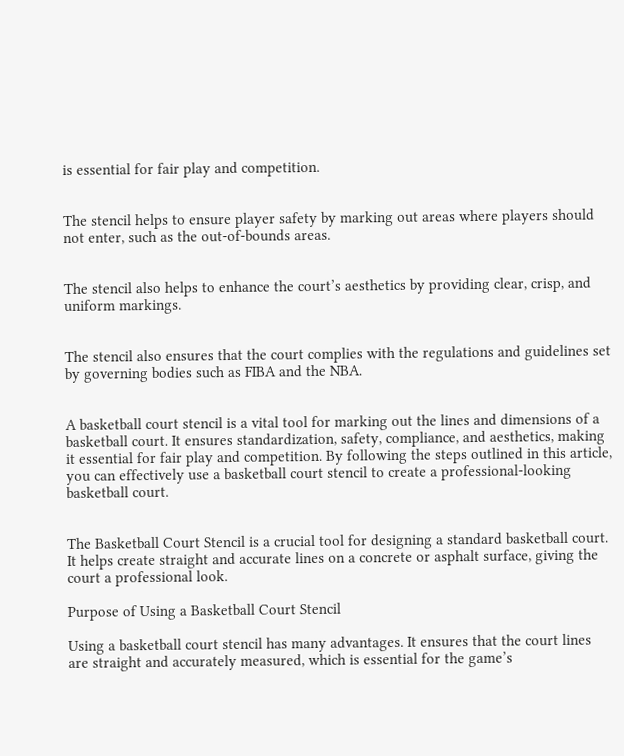is essential for fair play and competition.


The stencil helps to ensure player safety by marking out areas where players should not enter, such as the out-of-bounds areas.


The stencil also helps to enhance the court’s aesthetics by providing clear, crisp, and uniform markings.


The stencil also ensures that the court complies with the regulations and guidelines set by governing bodies such as FIBA and the NBA.


A basketball court stencil is a vital tool for marking out the lines and dimensions of a basketball court. It ensures standardization, safety, compliance, and aesthetics, making it essential for fair play and competition. By following the steps outlined in this article, you can effectively use a basketball court stencil to create a professional-looking basketball court.


The Basketball Court Stencil is a crucial tool for designing a standard basketball court. It helps create straight and accurate lines on a concrete or asphalt surface, giving the court a professional look.

Purpose of Using a Basketball Court Stencil

Using a basketball court stencil has many advantages. It ensures that the court lines are straight and accurately measured, which is essential for the game’s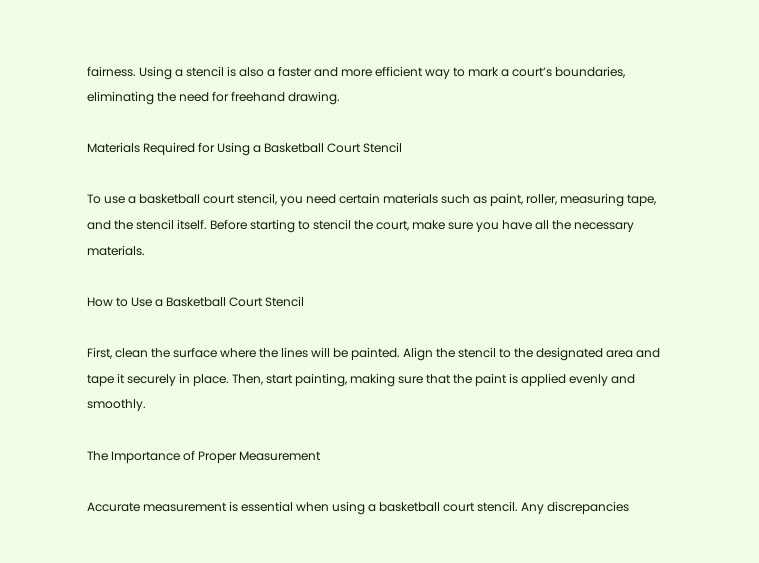fairness. Using a stencil is also a faster and more efficient way to mark a court’s boundaries, eliminating the need for freehand drawing.

Materials Required for Using a Basketball Court Stencil

To use a basketball court stencil, you need certain materials such as paint, roller, measuring tape, and the stencil itself. Before starting to stencil the court, make sure you have all the necessary materials.

How to Use a Basketball Court Stencil

First, clean the surface where the lines will be painted. Align the stencil to the designated area and tape it securely in place. Then, start painting, making sure that the paint is applied evenly and smoothly.

The Importance of Proper Measurement

Accurate measurement is essential when using a basketball court stencil. Any discrepancies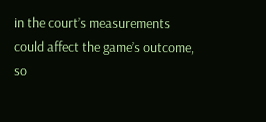in the court’s measurements could affect the game’s outcome, so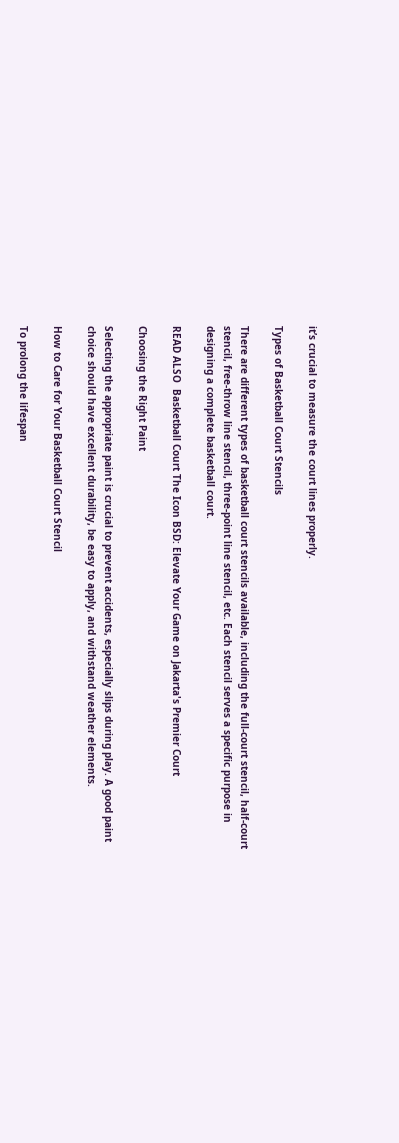it’s crucial to measure the court lines properly.

Types of Basketball Court Stencils

There are different types of basketball court stencils available, including the full-court stencil, half-court stencil, free-throw line stencil, three-point line stencil, etc. Each stencil serves a specific purpose in designing a complete basketball court.

READ ALSO  Basketball Court The Icon BSD: Elevate Your Game on Jakarta's Premier Court

Choosing the Right Paint

Selecting the appropriate paint is crucial to prevent accidents, especially slips during play. A good paint choice should have excellent durability, be easy to apply, and withstand weather elements.

How to Care for Your Basketball Court Stencil

To prolong the lifespan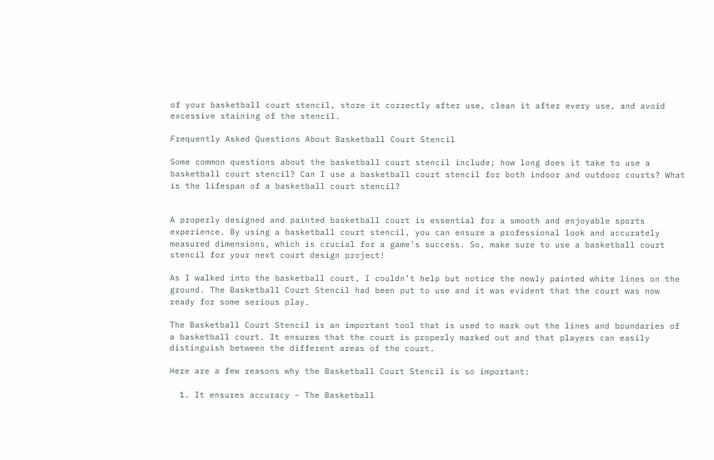of your basketball court stencil, store it correctly after use, clean it after every use, and avoid excessive staining of the stencil.

Frequently Asked Questions About Basketball Court Stencil

Some common questions about the basketball court stencil include; how long does it take to use a basketball court stencil? Can I use a basketball court stencil for both indoor and outdoor courts? What is the lifespan of a basketball court stencil?


A properly designed and painted basketball court is essential for a smooth and enjoyable sports experience. By using a basketball court stencil, you can ensure a professional look and accurately measured dimensions, which is crucial for a game’s success. So, make sure to use a basketball court stencil for your next court design project!

As I walked into the basketball court, I couldn’t help but notice the newly painted white lines on the ground. The Basketball Court Stencil had been put to use and it was evident that the court was now ready for some serious play.

The Basketball Court Stencil is an important tool that is used to mark out the lines and boundaries of a basketball court. It ensures that the court is properly marked out and that players can easily distinguish between the different areas of the court.

Here are a few reasons why the Basketball Court Stencil is so important:

  1. It ensures accuracy – The Basketball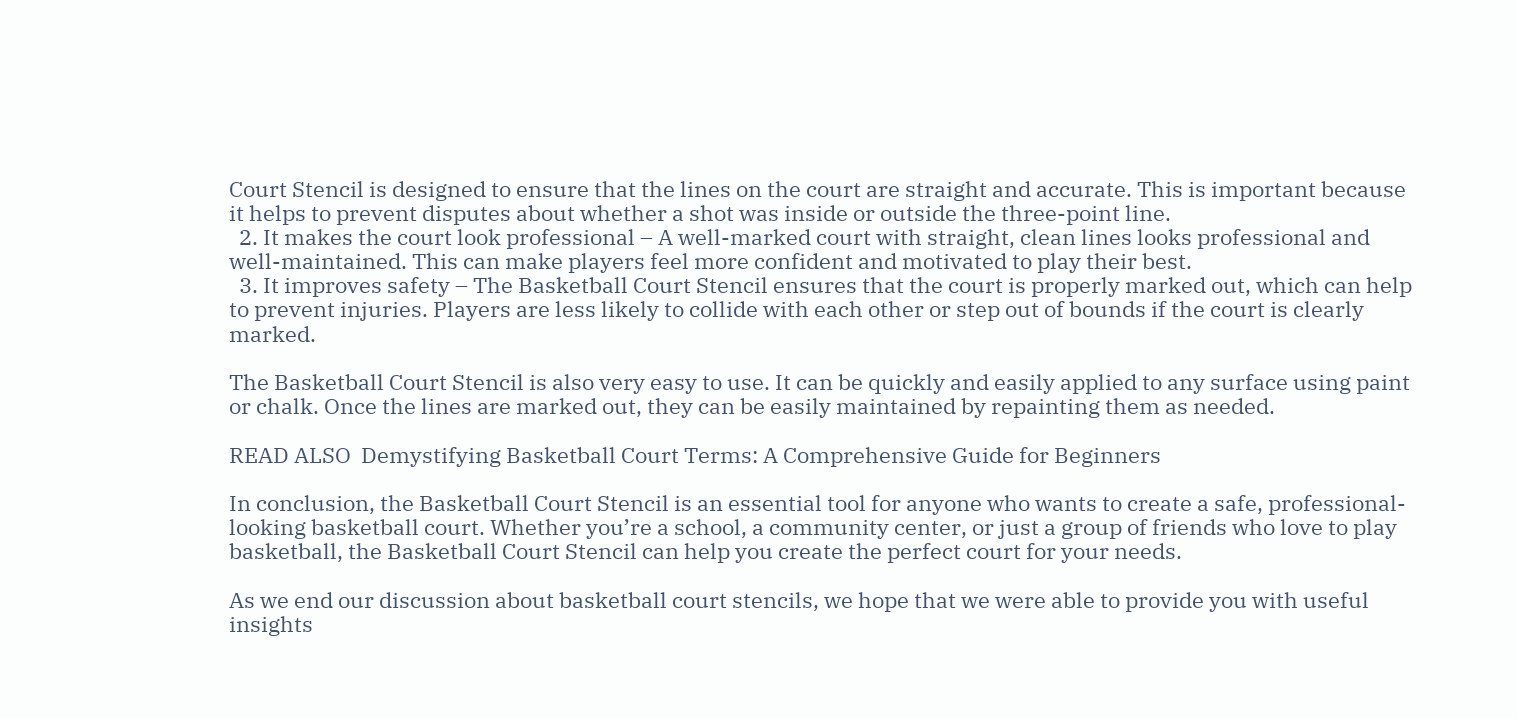Court Stencil is designed to ensure that the lines on the court are straight and accurate. This is important because it helps to prevent disputes about whether a shot was inside or outside the three-point line.
  2. It makes the court look professional – A well-marked court with straight, clean lines looks professional and well-maintained. This can make players feel more confident and motivated to play their best.
  3. It improves safety – The Basketball Court Stencil ensures that the court is properly marked out, which can help to prevent injuries. Players are less likely to collide with each other or step out of bounds if the court is clearly marked.

The Basketball Court Stencil is also very easy to use. It can be quickly and easily applied to any surface using paint or chalk. Once the lines are marked out, they can be easily maintained by repainting them as needed.

READ ALSO  Demystifying Basketball Court Terms: A Comprehensive Guide for Beginners

In conclusion, the Basketball Court Stencil is an essential tool for anyone who wants to create a safe, professional-looking basketball court. Whether you’re a school, a community center, or just a group of friends who love to play basketball, the Basketball Court Stencil can help you create the perfect court for your needs.

As we end our discussion about basketball court stencils, we hope that we were able to provide you with useful insights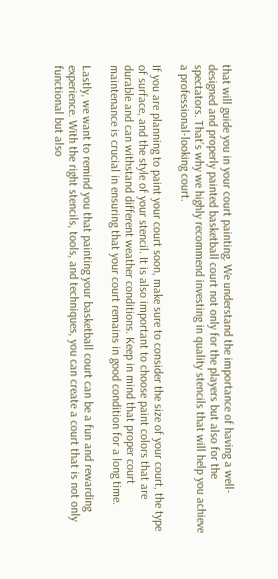that will guide you in your court painting. We understand the importance of having a well-designed and properly painted basketball court not only for the players but also for the spectators. That’s why we highly recommend investing in quality stencils that will help you achieve a professional-looking court.

If you are planning to paint your court soon, make sure to consider the size of your court, the type of surface, and the style of your stencil. It is also important to choose paint colors that are durable and can withstand different weather conditions. Keep in mind that proper court maintenance is crucial in ensuring that your court remains in good condition for a long time.

Lastly, we want to remind you that painting your basketball court can be a fun and rewarding experience. With the right stencils, tools, and techniques, you can create a court that is not only functional but also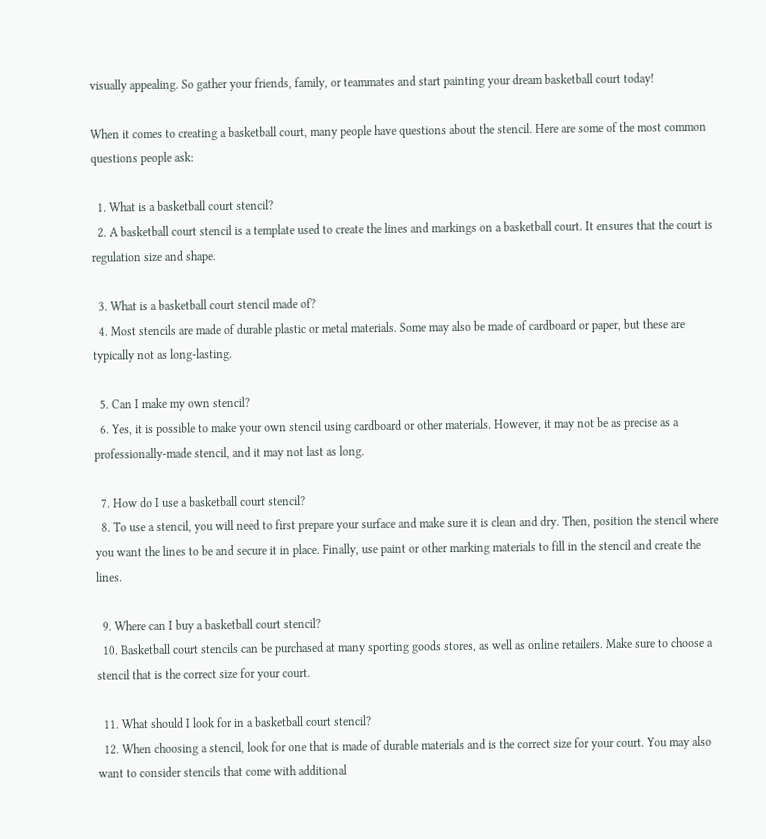visually appealing. So gather your friends, family, or teammates and start painting your dream basketball court today!

When it comes to creating a basketball court, many people have questions about the stencil. Here are some of the most common questions people ask:

  1. What is a basketball court stencil?
  2. A basketball court stencil is a template used to create the lines and markings on a basketball court. It ensures that the court is regulation size and shape.

  3. What is a basketball court stencil made of?
  4. Most stencils are made of durable plastic or metal materials. Some may also be made of cardboard or paper, but these are typically not as long-lasting.

  5. Can I make my own stencil?
  6. Yes, it is possible to make your own stencil using cardboard or other materials. However, it may not be as precise as a professionally-made stencil, and it may not last as long.

  7. How do I use a basketball court stencil?
  8. To use a stencil, you will need to first prepare your surface and make sure it is clean and dry. Then, position the stencil where you want the lines to be and secure it in place. Finally, use paint or other marking materials to fill in the stencil and create the lines.

  9. Where can I buy a basketball court stencil?
  10. Basketball court stencils can be purchased at many sporting goods stores, as well as online retailers. Make sure to choose a stencil that is the correct size for your court.

  11. What should I look for in a basketball court stencil?
  12. When choosing a stencil, look for one that is made of durable materials and is the correct size for your court. You may also want to consider stencils that come with additional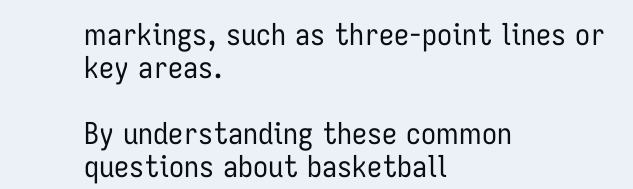markings, such as three-point lines or key areas.

By understanding these common questions about basketball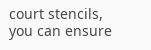court stencils, you can ensure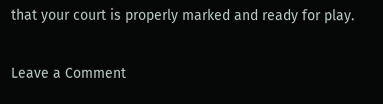that your court is properly marked and ready for play.

Leave a Comment